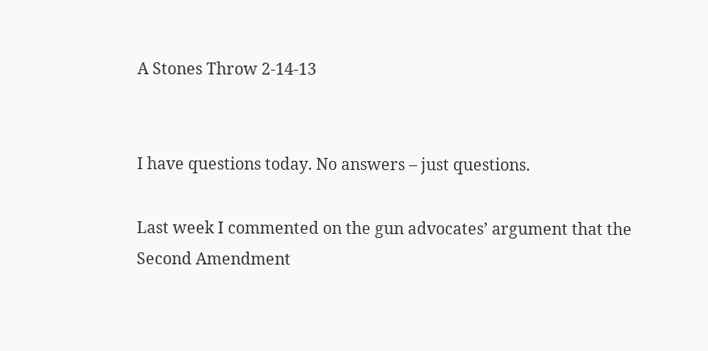A Stones Throw 2-14-13


I have questions today. No answers – just questions.

Last week I commented on the gun advocates’ argument that the Second Amendment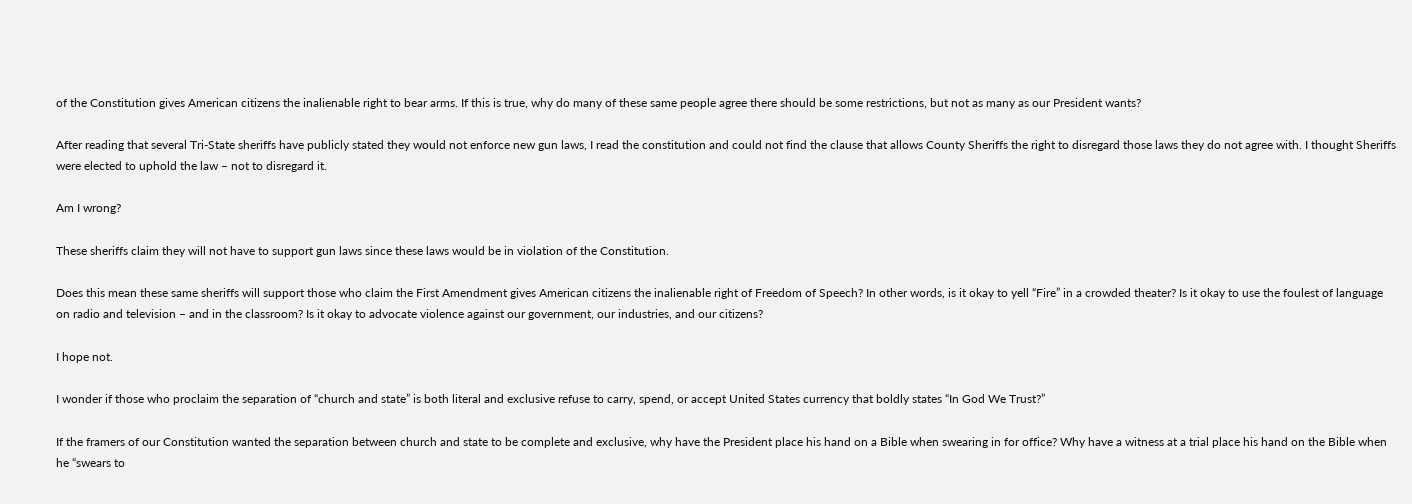of the Constitution gives American citizens the inalienable right to bear arms. If this is true, why do many of these same people agree there should be some restrictions, but not as many as our President wants?

After reading that several Tri-State sheriffs have publicly stated they would not enforce new gun laws, I read the constitution and could not find the clause that allows County Sheriffs the right to disregard those laws they do not agree with. I thought Sheriffs were elected to uphold the law – not to disregard it.

Am I wrong?

These sheriffs claim they will not have to support gun laws since these laws would be in violation of the Constitution.

Does this mean these same sheriffs will support those who claim the First Amendment gives American citizens the inalienable right of Freedom of Speech? In other words, is it okay to yell “Fire” in a crowded theater? Is it okay to use the foulest of language on radio and television – and in the classroom? Is it okay to advocate violence against our government, our industries, and our citizens?

I hope not.

I wonder if those who proclaim the separation of “church and state” is both literal and exclusive refuse to carry, spend, or accept United States currency that boldly states “In God We Trust?”

If the framers of our Constitution wanted the separation between church and state to be complete and exclusive, why have the President place his hand on a Bible when swearing in for office? Why have a witness at a trial place his hand on the Bible when he “swears to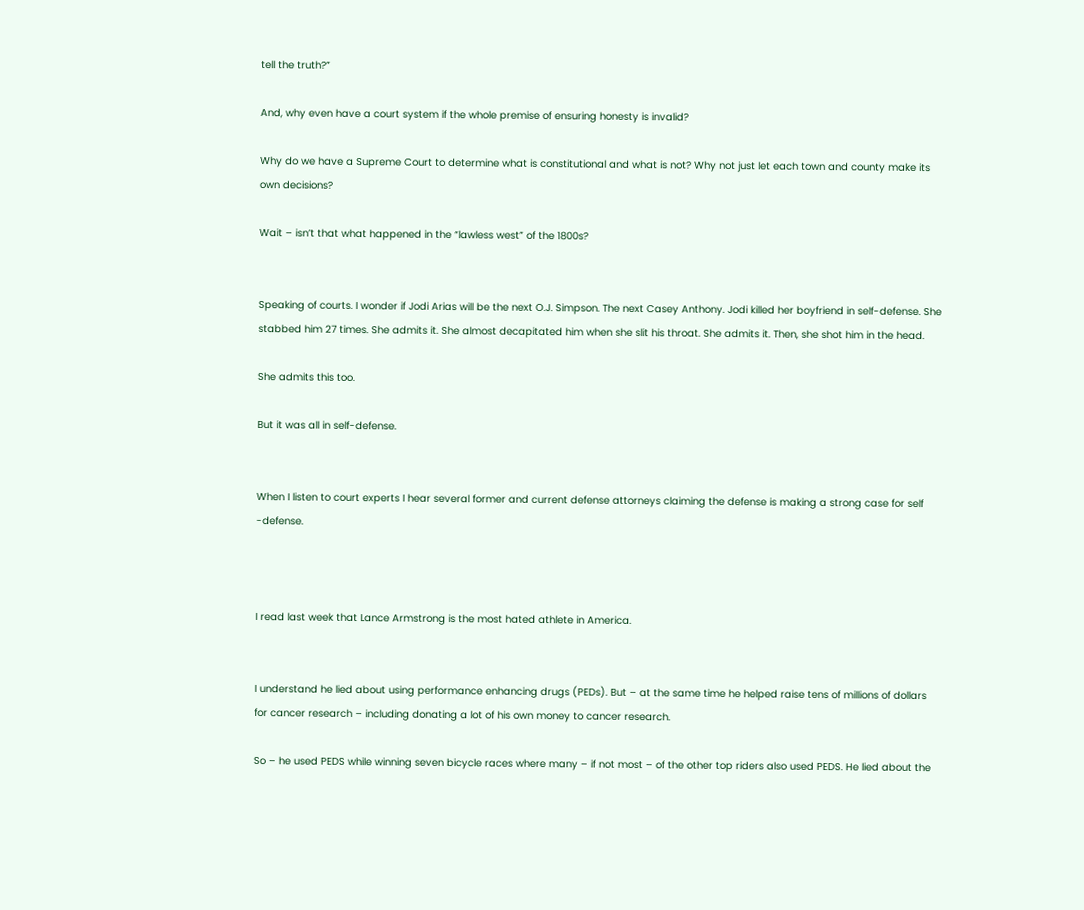tell the truth?”

And, why even have a court system if the whole premise of ensuring honesty is invalid?

Why do we have a Supreme Court to determine what is constitutional and what is not? Why not just let each town and county make its own decisions?

Wait – isn’t that what happened in the “lawless west” of the 1800s?


Speaking of courts. I wonder if Jodi Arias will be the next O.J. Simpson. The next Casey Anthony. Jodi killed her boyfriend in self-defense. She stabbed him 27 times. She admits it. She almost decapitated him when she slit his throat. She admits it. Then, she shot him in the head.

She admits this too.

But it was all in self-defense.


When I listen to court experts I hear several former and current defense attorneys claiming the defense is making a strong case for self -defense.



I read last week that Lance Armstrong is the most hated athlete in America.


I understand he lied about using performance enhancing drugs (PEDs). But – at the same time he helped raise tens of millions of dollars for cancer research – including donating a lot of his own money to cancer research.

So – he used PEDS while winning seven bicycle races where many – if not most – of the other top riders also used PEDS. He lied about the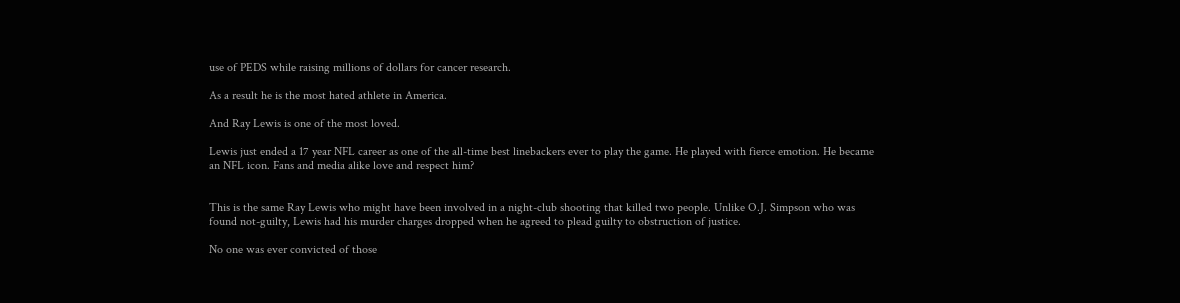use of PEDS while raising millions of dollars for cancer research.

As a result he is the most hated athlete in America.

And Ray Lewis is one of the most loved.

Lewis just ended a 17 year NFL career as one of the all-time best linebackers ever to play the game. He played with fierce emotion. He became an NFL icon. Fans and media alike love and respect him?


This is the same Ray Lewis who might have been involved in a night-club shooting that killed two people. Unlike O.J. Simpson who was found not-guilty, Lewis had his murder charges dropped when he agreed to plead guilty to obstruction of justice.

No one was ever convicted of those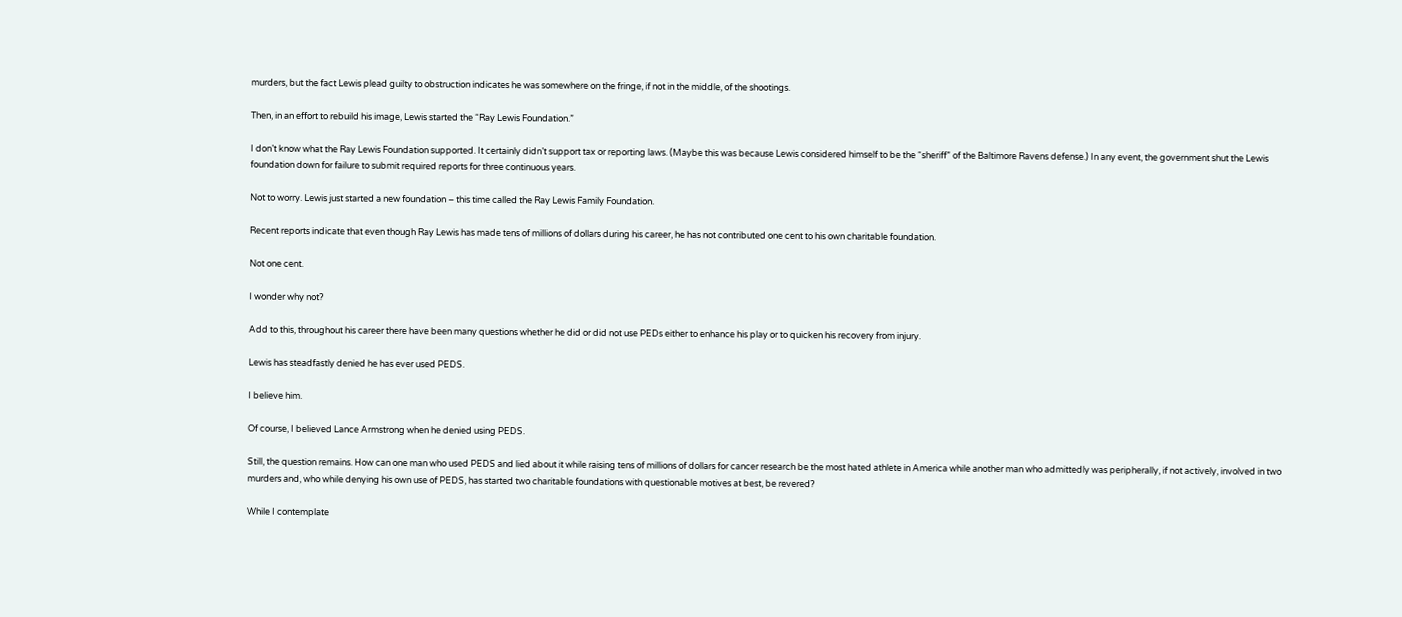murders, but the fact Lewis plead guilty to obstruction indicates he was somewhere on the fringe, if not in the middle, of the shootings.

Then, in an effort to rebuild his image, Lewis started the “Ray Lewis Foundation.”

I don’t know what the Ray Lewis Foundation supported. It certainly didn’t support tax or reporting laws. (Maybe this was because Lewis considered himself to be the “sheriff” of the Baltimore Ravens defense.) In any event, the government shut the Lewis foundation down for failure to submit required reports for three continuous years.

Not to worry. Lewis just started a new foundation – this time called the Ray Lewis Family Foundation.

Recent reports indicate that even though Ray Lewis has made tens of millions of dollars during his career, he has not contributed one cent to his own charitable foundation.

Not one cent.

I wonder why not?

Add to this, throughout his career there have been many questions whether he did or did not use PEDs either to enhance his play or to quicken his recovery from injury.

Lewis has steadfastly denied he has ever used PEDS.

I believe him.

Of course, I believed Lance Armstrong when he denied using PEDS.

Still, the question remains. How can one man who used PEDS and lied about it while raising tens of millions of dollars for cancer research be the most hated athlete in America while another man who admittedly was peripherally, if not actively, involved in two murders and, who while denying his own use of PEDS, has started two charitable foundations with questionable motives at best, be revered?

While I contemplate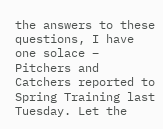the answers to these questions, I have one solace – Pitchers and Catchers reported to Spring Training last Tuesday. Let the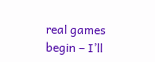real games begin – I’ll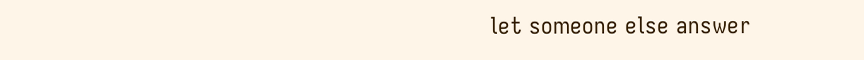let someone else answer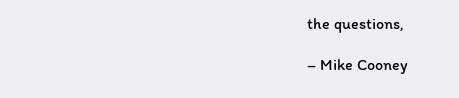the questions,

– Mike Cooney